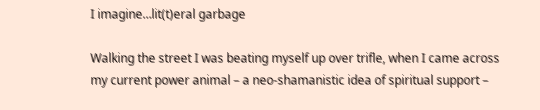I imagine…lit(t)eral garbage

Walking the street I was beating myself up over trifle, when I came across my current power animal – a neo-shamanistic idea of spiritual support –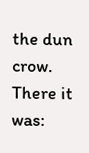the dun crow. There it was: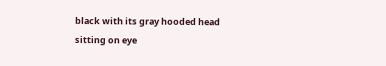black with its gray hooded head sitting on eye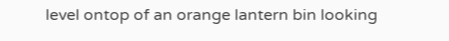level ontop of an orange lantern bin looking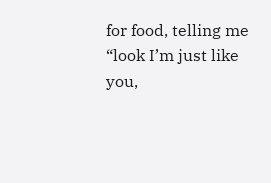for food, telling me “look I’m just like you,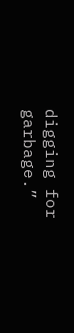digging for garbage.”